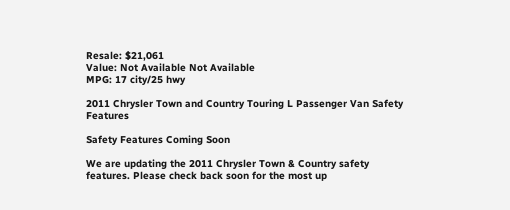Resale: $21,061
Value: Not Available Not Available
MPG: 17 city/25 hwy

2011 Chrysler Town and Country Touring L Passenger Van Safety Features

Safety Features Coming Soon

We are updating the 2011 Chrysler Town & Country safety features. Please check back soon for the most up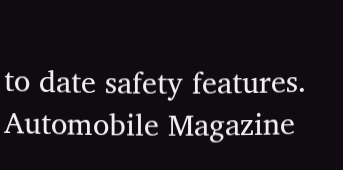to date safety features.
Automobile Magazine